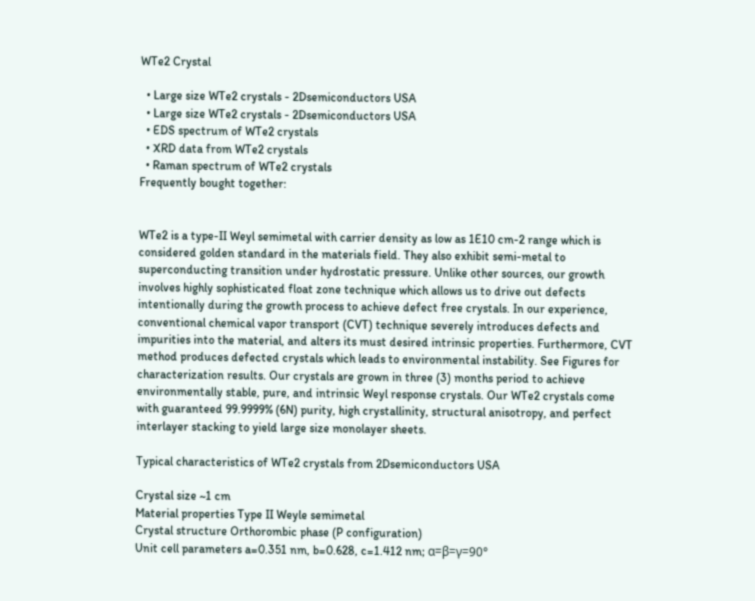WTe2 Crystal

  • Large size WTe2 crystals - 2Dsemiconductors USA
  • Large size WTe2 crystals - 2Dsemiconductors USA
  • EDS spectrum of WTe2 crystals
  • XRD data from WTe2 crystals
  • Raman spectrum of WTe2 crystals
Frequently bought together:


WTe2 is a type-II Weyl semimetal with carrier density as low as 1E10 cm-2 range which is considered golden standard in the materials field. They also exhibit semi-metal to superconducting transition under hydrostatic pressure. Unlike other sources, our growth involves highly sophisticated float zone technique which allows us to drive out defects intentionally during the growth process to achieve defect free crystals. In our experience, conventional chemical vapor transport (CVT) technique severely introduces defects and impurities into the material, and alters its must desired intrinsic properties. Furthermore, CVT method produces defected crystals which leads to environmental instability. See Figures for characterization results. Our crystals are grown in three (3) months period to achieve environmentally stable, pure, and intrinsic Weyl response crystals. Our WTe2 crystals come with guaranteed 99.9999% (6N) purity, high crystallinity, structural anisotropy, and perfect interlayer stacking to yield large size monolayer sheets.

Typical characteristics of WTe2 crystals from 2Dsemiconductors USA

Crystal size ~1 cm
Material properties Type II Weyle semimetal
Crystal structure Orthorombic phase (P configuration)
Unit cell parameters a=0.351 nm, b=0.628, c=1.412 nm; α=β=γ=90°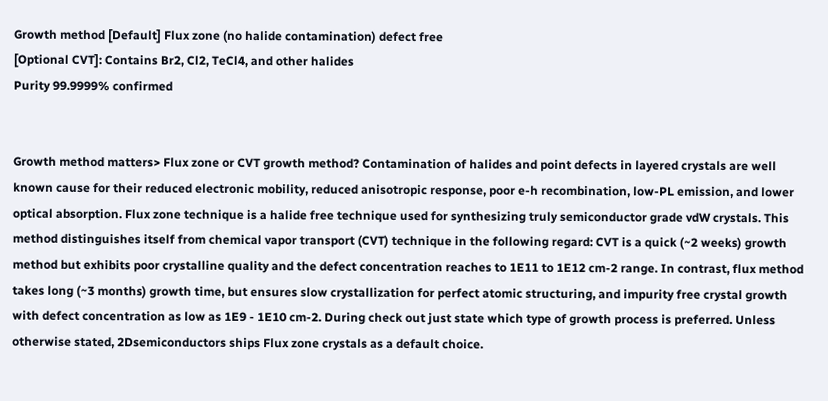Growth method [Default] Flux zone (no halide contamination) defect free
[Optional CVT]: Contains Br2, Cl2, TeCl4, and other halides
Purity 99.9999% confirmed


Growth method matters> Flux zone or CVT growth method? Contamination of halides and point defects in layered crystals are well known cause for their reduced electronic mobility, reduced anisotropic response, poor e-h recombination, low-PL emission, and lower optical absorption. Flux zone technique is a halide free technique used for synthesizing truly semiconductor grade vdW crystals. This method distinguishes itself from chemical vapor transport (CVT) technique in the following regard: CVT is a quick (~2 weeks) growth method but exhibits poor crystalline quality and the defect concentration reaches to 1E11 to 1E12 cm-2 range. In contrast, flux method takes long (~3 months) growth time, but ensures slow crystallization for perfect atomic structuring, and impurity free crystal growth with defect concentration as low as 1E9 - 1E10 cm-2. During check out just state which type of growth process is preferred. Unless otherwise stated, 2Dsemiconductors ships Flux zone crystals as a default choice.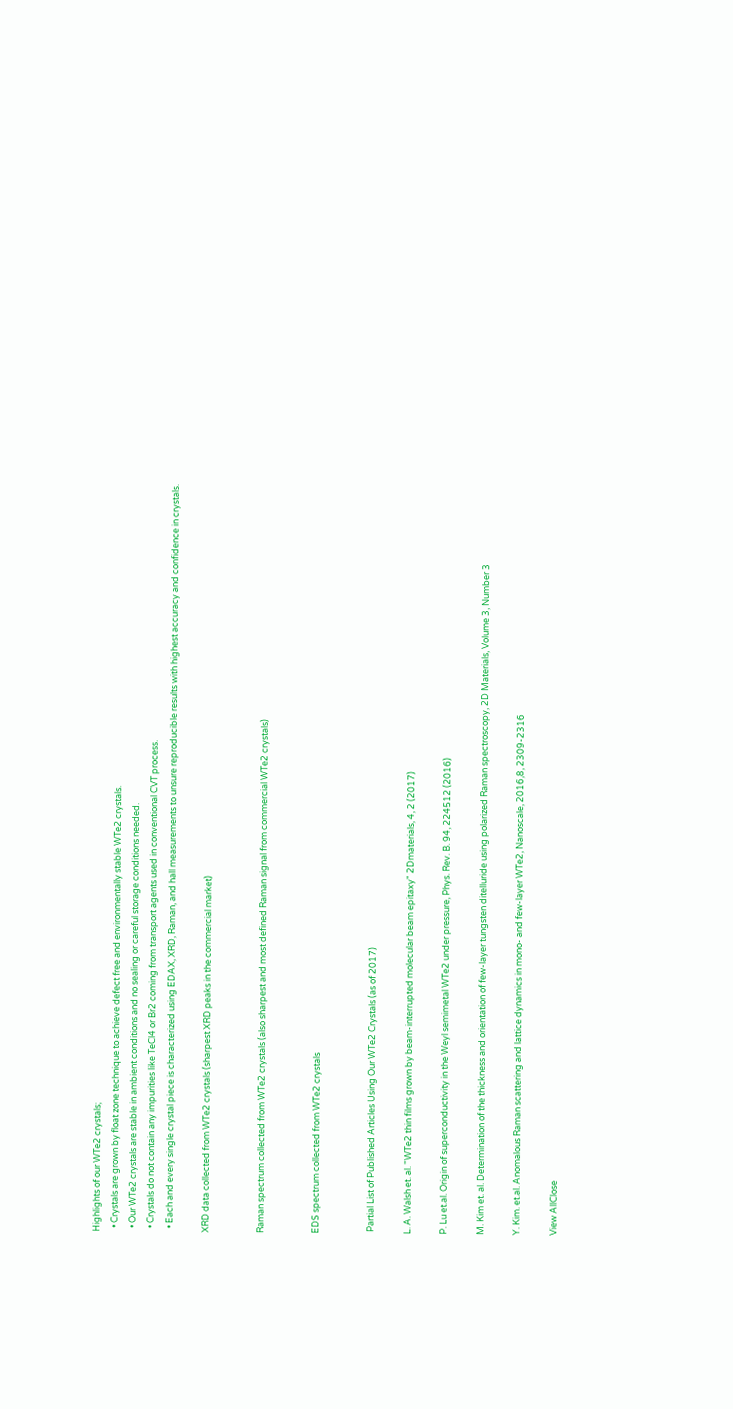Highlights of our WTe2 crystals;
  • Crystals are grown by float zone technique to achieve defect free and environmentally stable WTe2 crystals.
  • Our WTe2 crystals are stable in ambient conditions and no sealing or careful storage conditions needed.
  • Crystals do not contain any impurities like TeCl4 or Br2 coming from transport agents used in conventional CVT process.
  • Each and every single crystal piece is characterized using EDAX, XRD, Raman, and hall measurements to unsure reproducible results with highest accuracy and confidence in crystals.

XRD data collected from WTe2 crystals (sharpest XRD peaks in the commercial market)


Raman spectrum collected from WTe2 crystals (also sharpest and most defined Raman signal from commercial WTe2 crystals)


EDS spectrum collected from WTe2 crystals


 Partial List of Published Articles Using Our WTe2 Crystals (as of 2017)

L. A. Walsh et. al. "WTe2 thin films grown by beam-interrupted molecular beam epitaxy" 2Dmaterials, 4, 2 (2017)

P. Lu et.al. Origin of superconductivity in the Weyl semimetal WTe2 under pressure, Phys. Rev. B. 94, 224512 (2016)

M. Kim et. al. Determination of the thickness and orientation of few-layer tungsten ditelluride using polarized Raman spectroscopy, 2D Materials, Volume 3, Number 3

Y. Kim. et.al. Anomalous Raman scattering and lattice dynamics in mono- and few-layer WTe2, Nanoscale, 2016,8, 2309-2316

View AllClose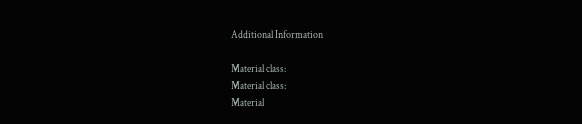Additional Information

Material class:
Material class:
Material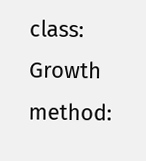class:
Growth method: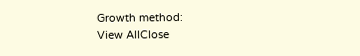Growth method:
View AllClose